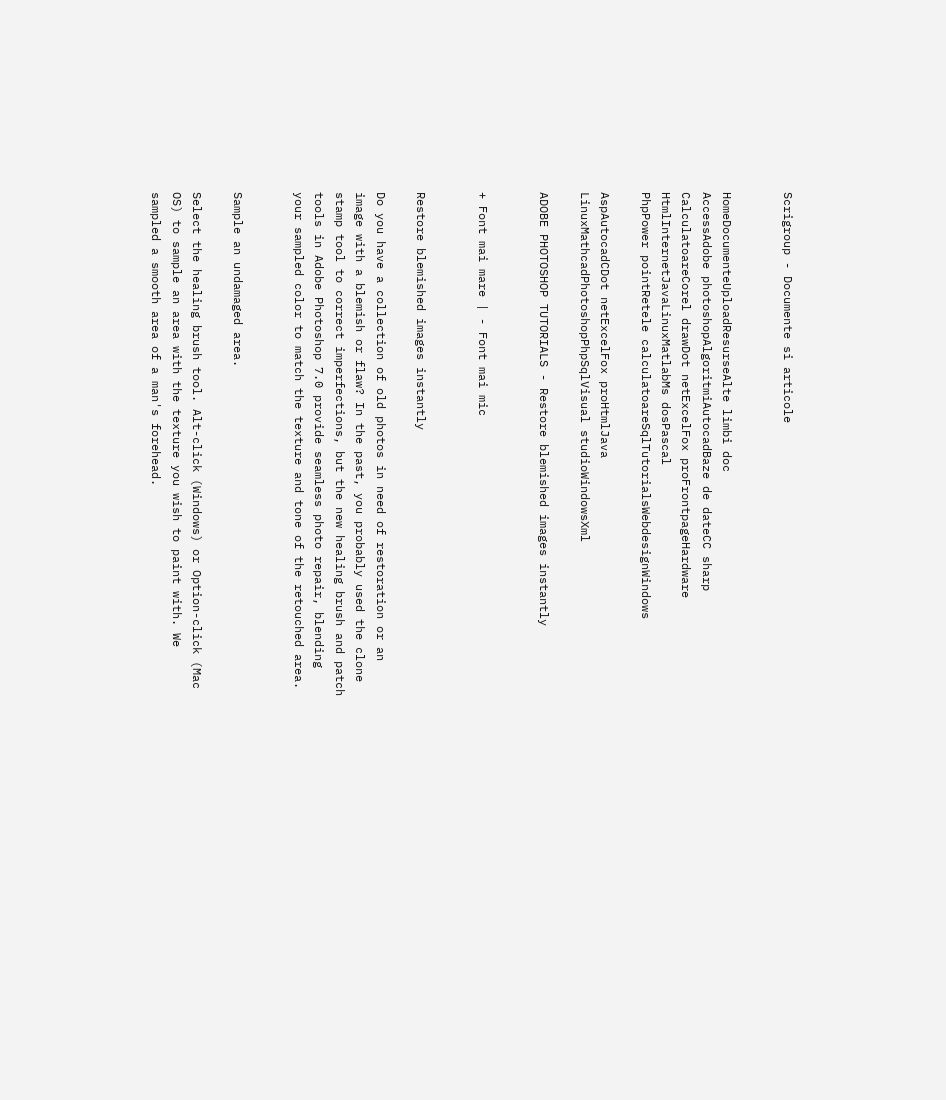Scrigroup - Documente si articole


HomeDocumenteUploadResurseAlte limbi doc
AccessAdobe photoshopAlgoritmiAutocadBaze de dateCC sharp
CalculatoareCorel drawDot netExcelFox proFrontpageHardware
HtmlInternetJavaLinuxMatlabMs dosPascal
PhpPower pointRetele calculatoareSqlTutorialsWebdesignWindows

AspAutocadCDot netExcelFox proHtmlJava
LinuxMathcadPhotoshopPhpSqlVisual studioWindowsXml

ADOBE PHOTOSHOP TUTORIALS - Restore blemished images instantly


+ Font mai mare | - Font mai mic


Restore blemished images instantly

Do you have a collection of old photos in need of restoration or an image with a blemish or flaw? In the past, you probably used the clone stamp tool to correct imperfections, but the new healing brush and patch tools in Adobe Photoshop 7.0 provide seamless photo repair, blending your sampled color to match the texture and tone of the retouched area.


Sample an undamaged area.

Select the healing brush tool. Alt-click (Windows) or Option-click (Mac OS) to sample an area with the texture you wish to paint with. We sampled a smooth area of a man's forehead.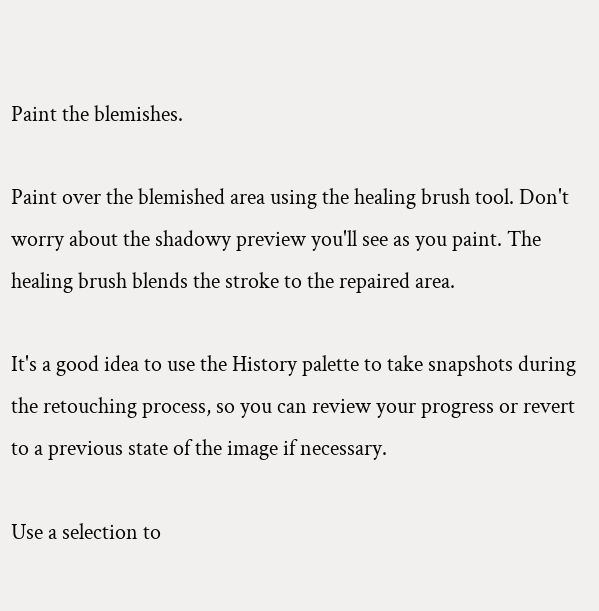Paint the blemishes.

Paint over the blemished area using the healing brush tool. Don't worry about the shadowy preview you'll see as you paint. The healing brush blends the stroke to the repaired area.

It's a good idea to use the History palette to take snapshots during the retouching process, so you can review your progress or revert to a previous state of the image if necessary.

Use a selection to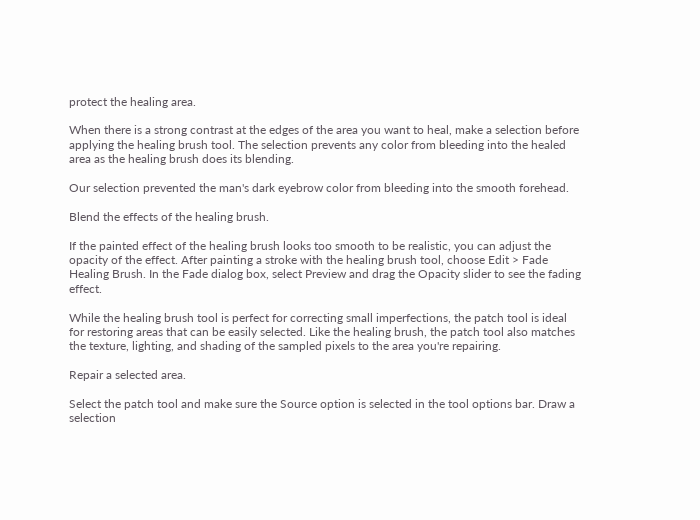protect the healing area.

When there is a strong contrast at the edges of the area you want to heal, make a selection before applying the healing brush tool. The selection prevents any color from bleeding into the healed area as the healing brush does its blending.

Our selection prevented the man's dark eyebrow color from bleeding into the smooth forehead.

Blend the effects of the healing brush.

If the painted effect of the healing brush looks too smooth to be realistic, you can adjust the opacity of the effect. After painting a stroke with the healing brush tool, choose Edit > Fade Healing Brush. In the Fade dialog box, select Preview and drag the Opacity slider to see the fading effect.

While the healing brush tool is perfect for correcting small imperfections, the patch tool is ideal for restoring areas that can be easily selected. Like the healing brush, the patch tool also matches the texture, lighting, and shading of the sampled pixels to the area you're repairing.

Repair a selected area.

Select the patch tool and make sure the Source option is selected in the tool options bar. Draw a selection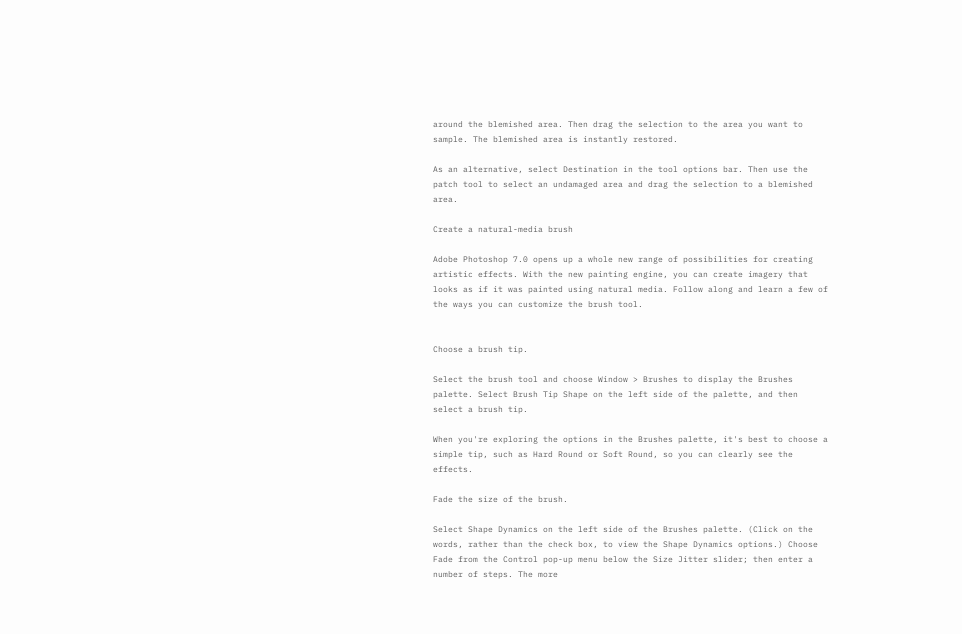around the blemished area. Then drag the selection to the area you want to sample. The blemished area is instantly restored.

As an alternative, select Destination in the tool options bar. Then use the patch tool to select an undamaged area and drag the selection to a blemished area.

Create a natural-media brush

Adobe Photoshop 7.0 opens up a whole new range of possibilities for creating artistic effects. With the new painting engine, you can create imagery that looks as if it was painted using natural media. Follow along and learn a few of the ways you can customize the brush tool.


Choose a brush tip.

Select the brush tool and choose Window > Brushes to display the Brushes palette. Select Brush Tip Shape on the left side of the palette, and then select a brush tip.

When you're exploring the options in the Brushes palette, it's best to choose a simple tip, such as Hard Round or Soft Round, so you can clearly see the effects.

Fade the size of the brush.

Select Shape Dynamics on the left side of the Brushes palette. (Click on the words, rather than the check box, to view the Shape Dynamics options.) Choose Fade from the Control pop-up menu below the Size Jitter slider; then enter a number of steps. The more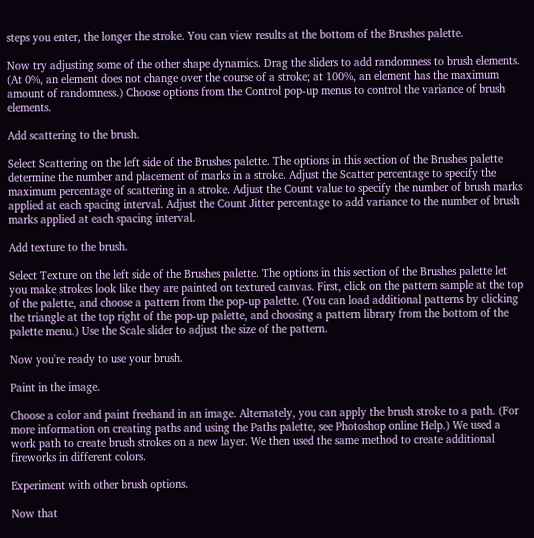steps you enter, the longer the stroke. You can view results at the bottom of the Brushes palette.

Now try adjusting some of the other shape dynamics. Drag the sliders to add randomness to brush elements. (At 0%, an element does not change over the course of a stroke; at 100%, an element has the maximum amount of randomness.) Choose options from the Control pop-up menus to control the variance of brush elements.

Add scattering to the brush.

Select Scattering on the left side of the Brushes palette. The options in this section of the Brushes palette determine the number and placement of marks in a stroke. Adjust the Scatter percentage to specify the maximum percentage of scattering in a stroke. Adjust the Count value to specify the number of brush marks applied at each spacing interval. Adjust the Count Jitter percentage to add variance to the number of brush marks applied at each spacing interval.

Add texture to the brush.

Select Texture on the left side of the Brushes palette. The options in this section of the Brushes palette let you make strokes look like they are painted on textured canvas. First, click on the pattern sample at the top of the palette, and choose a pattern from the pop-up palette. (You can load additional patterns by clicking the triangle at the top right of the pop-up palette, and choosing a pattern library from the bottom of the palette menu.) Use the Scale slider to adjust the size of the pattern.

Now you're ready to use your brush.

Paint in the image.

Choose a color and paint freehand in an image. Alternately, you can apply the brush stroke to a path. (For more information on creating paths and using the Paths palette, see Photoshop online Help.) We used a work path to create brush strokes on a new layer. We then used the same method to create additional fireworks in different colors.

Experiment with other brush options.

Now that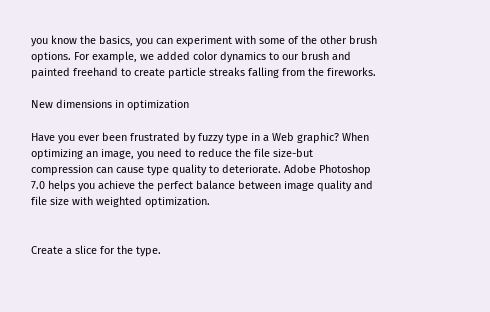you know the basics, you can experiment with some of the other brush options. For example, we added color dynamics to our brush and painted freehand to create particle streaks falling from the fireworks.

New dimensions in optimization

Have you ever been frustrated by fuzzy type in a Web graphic? When optimizing an image, you need to reduce the file size-but compression can cause type quality to deteriorate. Adobe Photoshop 7.0 helps you achieve the perfect balance between image quality and file size with weighted optimization.


Create a slice for the type.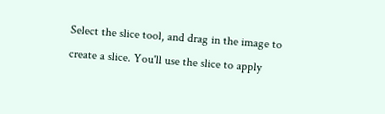Select the slice tool, and drag in the image to create a slice. You'll use the slice to apply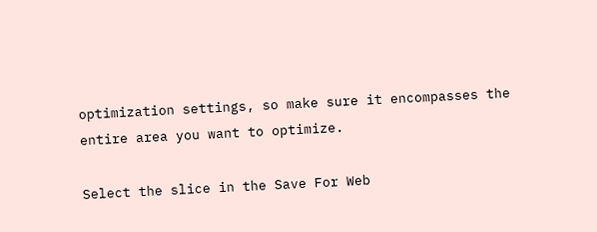optimization settings, so make sure it encompasses the entire area you want to optimize.

Select the slice in the Save For Web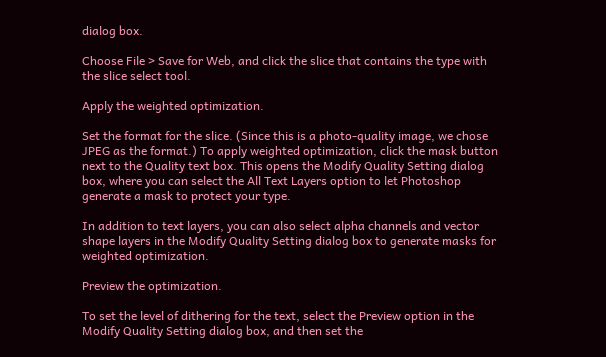dialog box.

Choose File > Save for Web, and click the slice that contains the type with the slice select tool.

Apply the weighted optimization.

Set the format for the slice. (Since this is a photo-quality image, we chose JPEG as the format.) To apply weighted optimization, click the mask button next to the Quality text box. This opens the Modify Quality Setting dialog box, where you can select the All Text Layers option to let Photoshop generate a mask to protect your type.

In addition to text layers, you can also select alpha channels and vector shape layers in the Modify Quality Setting dialog box to generate masks for weighted optimization.

Preview the optimization.

To set the level of dithering for the text, select the Preview option in the Modify Quality Setting dialog box, and then set the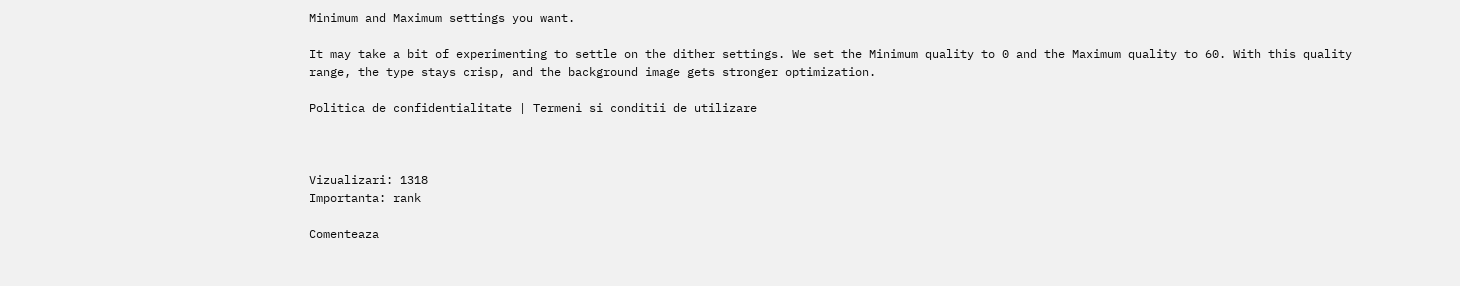Minimum and Maximum settings you want.

It may take a bit of experimenting to settle on the dither settings. We set the Minimum quality to 0 and the Maximum quality to 60. With this quality range, the type stays crisp, and the background image gets stronger optimization.

Politica de confidentialitate | Termeni si conditii de utilizare



Vizualizari: 1318
Importanta: rank

Comenteaza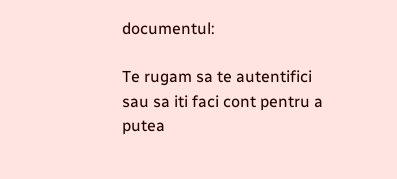documentul:

Te rugam sa te autentifici sau sa iti faci cont pentru a putea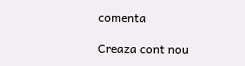comenta

Creaza cont nou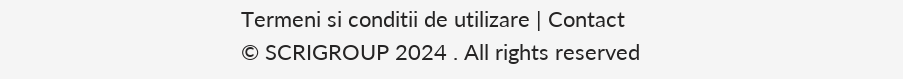Termeni si conditii de utilizare | Contact
© SCRIGROUP 2024 . All rights reserved